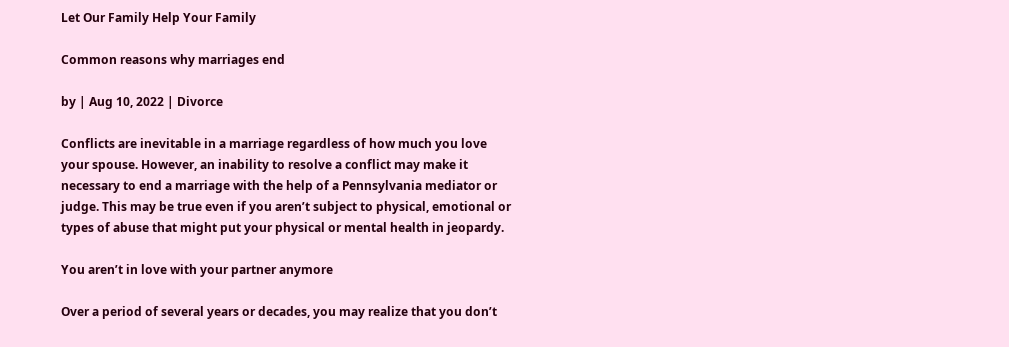Let Our Family Help Your Family

Common reasons why marriages end

by | Aug 10, 2022 | Divorce

Conflicts are inevitable in a marriage regardless of how much you love your spouse. However, an inability to resolve a conflict may make it necessary to end a marriage with the help of a Pennsylvania mediator or judge. This may be true even if you aren’t subject to physical, emotional or types of abuse that might put your physical or mental health in jeopardy.

You aren’t in love with your partner anymore

Over a period of several years or decades, you may realize that you don’t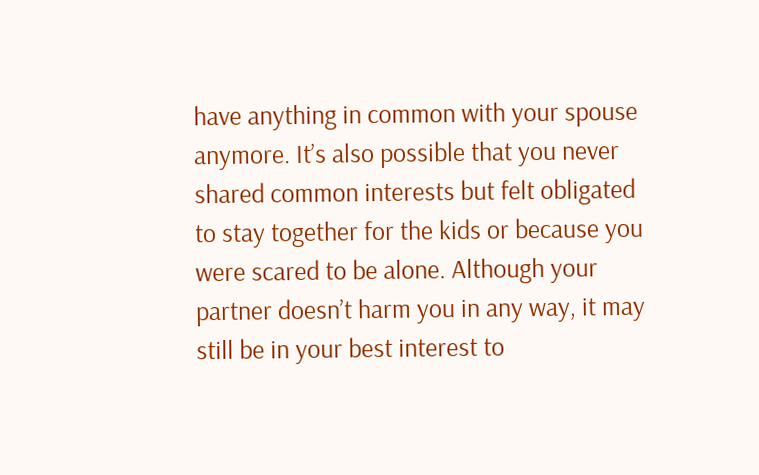have anything in common with your spouse anymore. It’s also possible that you never shared common interests but felt obligated to stay together for the kids or because you were scared to be alone. Although your partner doesn’t harm you in any way, it may still be in your best interest to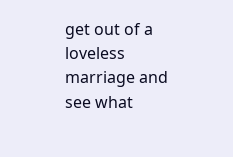get out of a loveless marriage and see what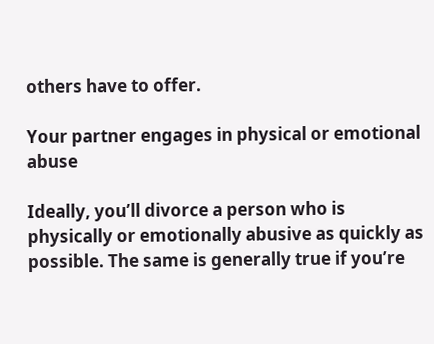others have to offer.

Your partner engages in physical or emotional abuse

Ideally, you’ll divorce a person who is physically or emotionally abusive as quickly as possible. The same is generally true if you’re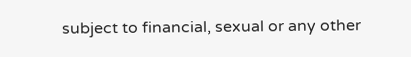subject to financial, sexual or any other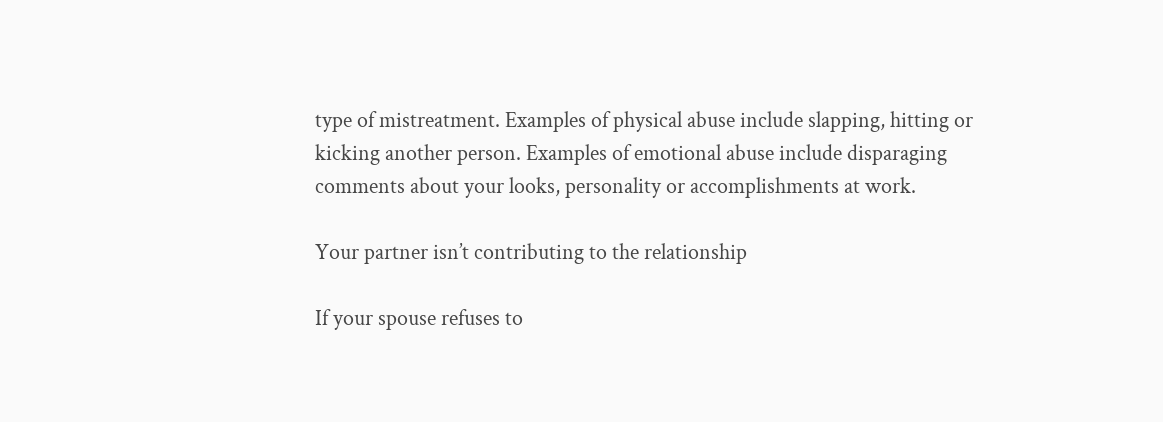type of mistreatment. Examples of physical abuse include slapping, hitting or kicking another person. Examples of emotional abuse include disparaging comments about your looks, personality or accomplishments at work.

Your partner isn’t contributing to the relationship

If your spouse refuses to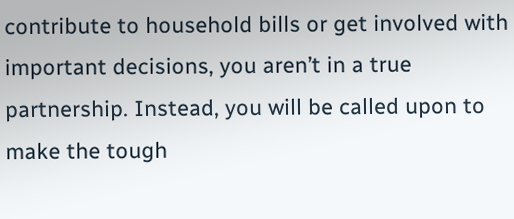contribute to household bills or get involved with important decisions, you aren’t in a true partnership. Instead, you will be called upon to make the tough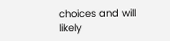choices and will likely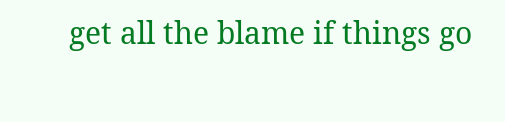get all the blame if things go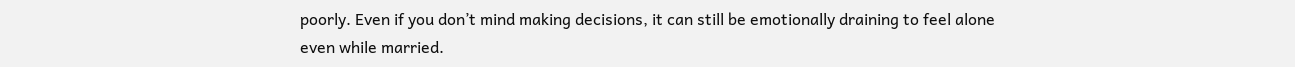poorly. Even if you don’t mind making decisions, it can still be emotionally draining to feel alone even while married.